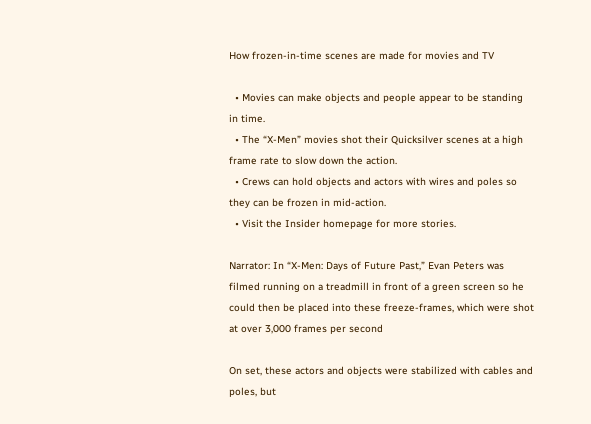How frozen-in-time scenes are made for movies and TV

  • Movies can make objects and people appear to be standing in time.
  • The “X-Men” movies shot their Quicksilver scenes at a high frame rate to slow down the action.
  • Crews can hold objects and actors with wires and poles so they can be frozen in mid-action.
  • Visit the Insider homepage for more stories.

Narrator: In “X-Men: Days of Future Past,” Evan Peters was filmed running on a treadmill in front of a green screen so he could then be placed into these freeze-frames, which were shot at over 3,000 frames per second

On set, these actors and objects were stabilized with cables and poles, but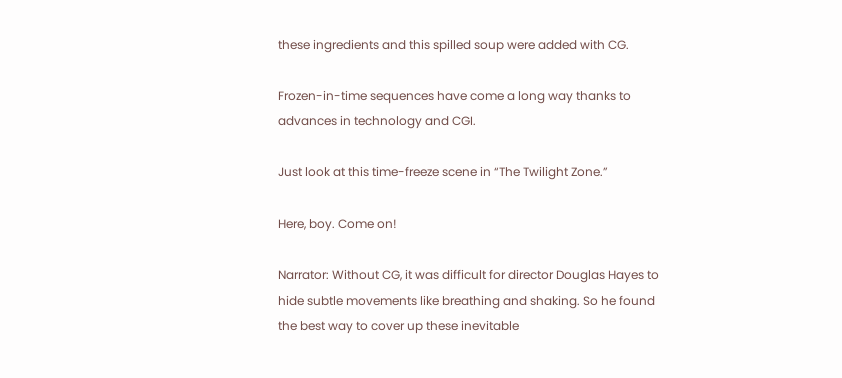these ingredients and this spilled soup were added with CG.

Frozen-in-time sequences have come a long way thanks to advances in technology and CGI.

Just look at this time-freeze scene in “The Twilight Zone.”

Here, boy. Come on!

Narrator: Without CG, it was difficult for director Douglas Hayes to hide subtle movements like breathing and shaking. So he found the best way to cover up these inevitable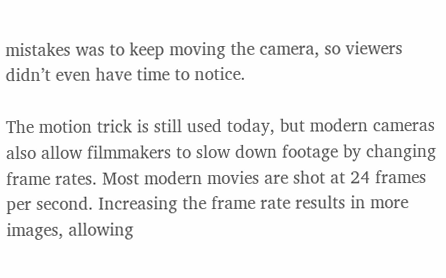mistakes was to keep moving the camera, so viewers didn’t even have time to notice.

The motion trick is still used today, but modern cameras also allow filmmakers to slow down footage by changing frame rates. Most modern movies are shot at 24 frames per second. Increasing the frame rate results in more images, allowing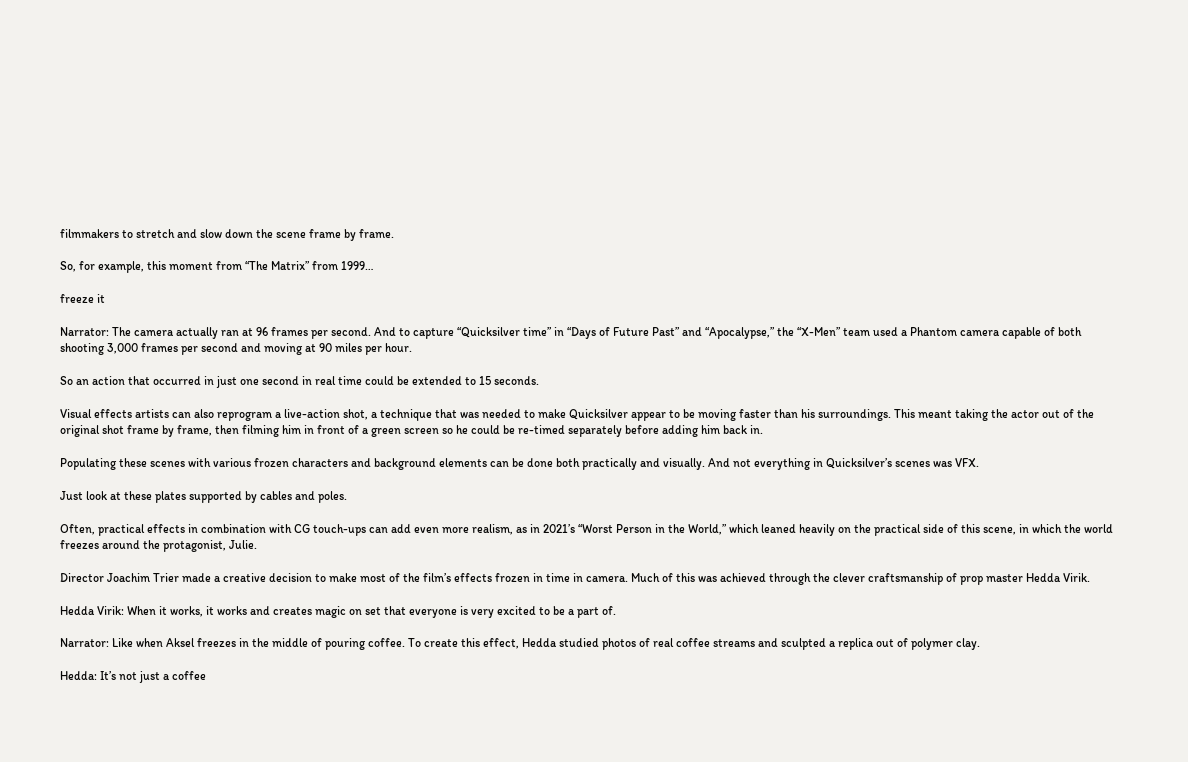filmmakers to stretch and slow down the scene frame by frame.

So, for example, this moment from “The Matrix” from 1999…

freeze it

Narrator: The camera actually ran at 96 frames per second. And to capture “Quicksilver time” in “Days of Future Past” and “Apocalypse,” the “X-Men” team used a Phantom camera capable of both shooting 3,000 frames per second and moving at 90 miles per hour.

So an action that occurred in just one second in real time could be extended to 15 seconds.

Visual effects artists can also reprogram a live-action shot, a technique that was needed to make Quicksilver appear to be moving faster than his surroundings. This meant taking the actor out of the original shot frame by frame, then filming him in front of a green screen so he could be re-timed separately before adding him back in.

Populating these scenes with various frozen characters and background elements can be done both practically and visually. And not everything in Quicksilver’s scenes was VFX.

Just look at these plates supported by cables and poles.

Often, practical effects in combination with CG touch-ups can add even more realism, as in 2021’s “Worst Person in the World,” which leaned heavily on the practical side of this scene, in which the world freezes around the protagonist, Julie.

Director Joachim Trier made a creative decision to make most of the film’s effects frozen in time in camera. Much of this was achieved through the clever craftsmanship of prop master Hedda Virik.

Hedda Virik: When it works, it works and creates magic on set that everyone is very excited to be a part of.

Narrator: Like when Aksel freezes in the middle of pouring coffee. To create this effect, Hedda studied photos of real coffee streams and sculpted a replica out of polymer clay.

Hedda: It’s not just a coffee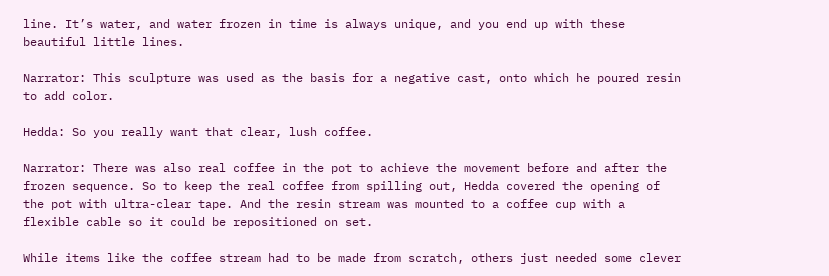line. It’s water, and water frozen in time is always unique, and you end up with these beautiful little lines.

Narrator: This sculpture was used as the basis for a negative cast, onto which he poured resin to add color.

Hedda: So you really want that clear, lush coffee.

Narrator: There was also real coffee in the pot to achieve the movement before and after the frozen sequence. So to keep the real coffee from spilling out, Hedda covered the opening of the pot with ultra-clear tape. And the resin stream was mounted to a coffee cup with a flexible cable so it could be repositioned on set.

While items like the coffee stream had to be made from scratch, others just needed some clever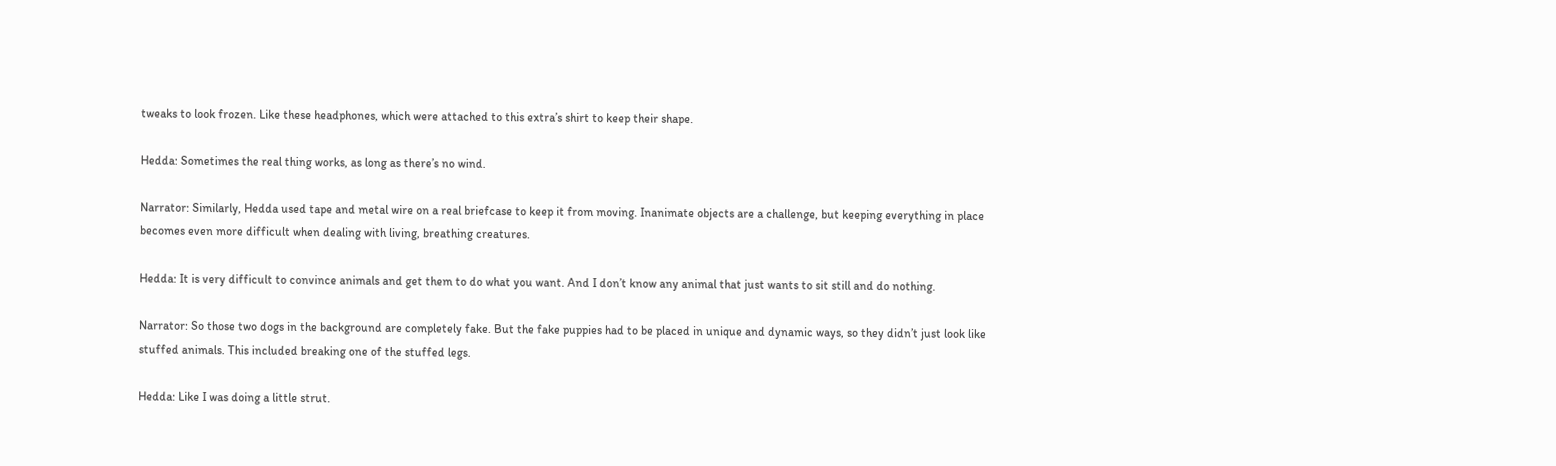tweaks to look frozen. Like these headphones, which were attached to this extra’s shirt to keep their shape.

Hedda: Sometimes the real thing works, as long as there’s no wind.

Narrator: Similarly, Hedda used tape and metal wire on a real briefcase to keep it from moving. Inanimate objects are a challenge, but keeping everything in place becomes even more difficult when dealing with living, breathing creatures.

Hedda: It is very difficult to convince animals and get them to do what you want. And I don’t know any animal that just wants to sit still and do nothing.

Narrator: So those two dogs in the background are completely fake. But the fake puppies had to be placed in unique and dynamic ways, so they didn’t just look like stuffed animals. This included breaking one of the stuffed legs.

Hedda: Like I was doing a little strut.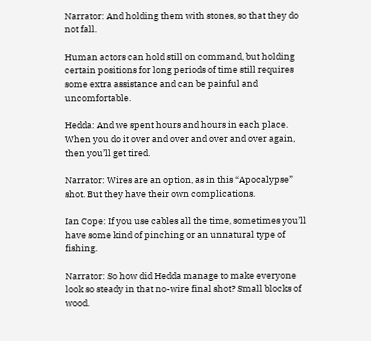Narrator: And holding them with stones, so that they do not fall.

Human actors can hold still on command, but holding certain positions for long periods of time still requires some extra assistance and can be painful and uncomfortable.

Hedda: And we spent hours and hours in each place. When you do it over and over and over and over again, then you’ll get tired.

Narrator: Wires are an option, as in this “Apocalypse” shot. But they have their own complications.

Ian Cope: If you use cables all the time, sometimes you’ll have some kind of pinching or an unnatural type of fishing.

Narrator: So how did Hedda manage to make everyone look so steady in that no-wire final shot? Small blocks of wood.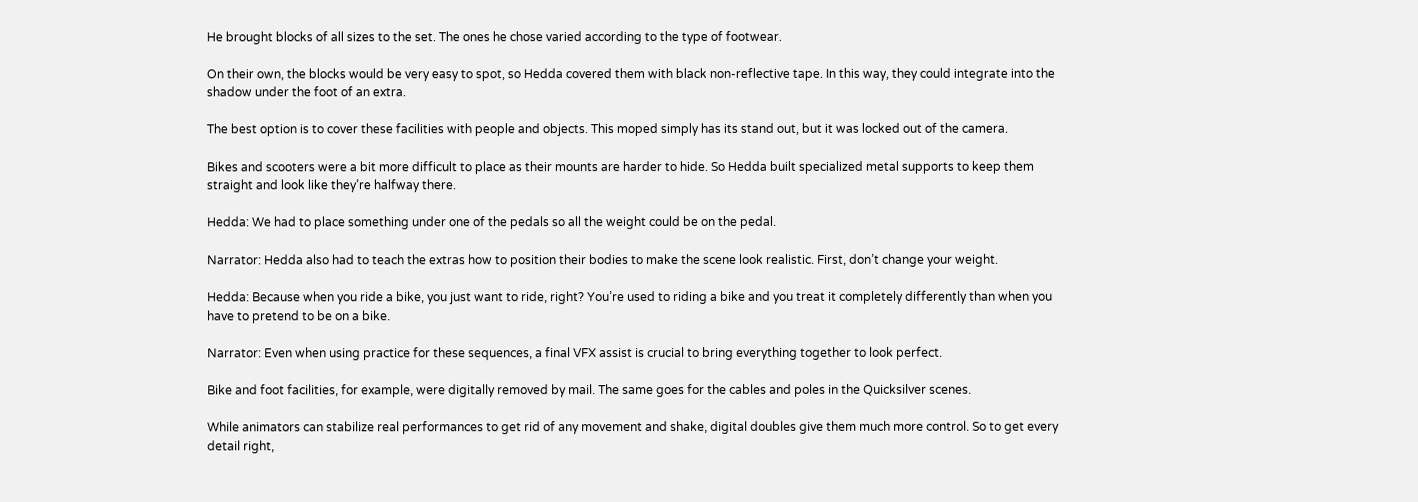He brought blocks of all sizes to the set. The ones he chose varied according to the type of footwear.

On their own, the blocks would be very easy to spot, so Hedda covered them with black non-reflective tape. In this way, they could integrate into the shadow under the foot of an extra.

The best option is to cover these facilities with people and objects. This moped simply has its stand out, but it was locked out of the camera.

Bikes and scooters were a bit more difficult to place as their mounts are harder to hide. So Hedda built specialized metal supports to keep them straight and look like they’re halfway there.

Hedda: We had to place something under one of the pedals so all the weight could be on the pedal.

Narrator: Hedda also had to teach the extras how to position their bodies to make the scene look realistic. First, don’t change your weight.

Hedda: Because when you ride a bike, you just want to ride, right? You’re used to riding a bike and you treat it completely differently than when you have to pretend to be on a bike.

Narrator: Even when using practice for these sequences, a final VFX assist is crucial to bring everything together to look perfect.

Bike and foot facilities, for example, were digitally removed by mail. The same goes for the cables and poles in the Quicksilver scenes.

While animators can stabilize real performances to get rid of any movement and shake, digital doubles give them much more control. So to get every detail right,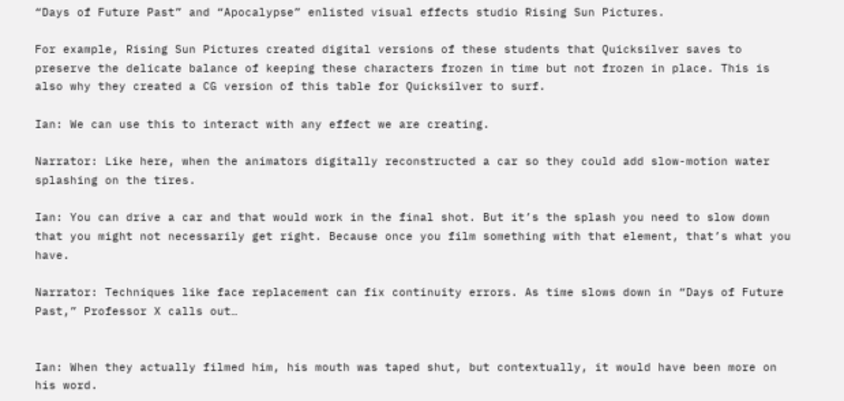“Days of Future Past” and “Apocalypse” enlisted visual effects studio Rising Sun Pictures.

For example, Rising Sun Pictures created digital versions of these students that Quicksilver saves to preserve the delicate balance of keeping these characters frozen in time but not frozen in place. This is also why they created a CG version of this table for Quicksilver to surf.

Ian: We can use this to interact with any effect we are creating.

Narrator: Like here, when the animators digitally reconstructed a car so they could add slow-motion water splashing on the tires.

Ian: You can drive a car and that would work in the final shot. But it’s the splash you need to slow down that you might not necessarily get right. Because once you film something with that element, that’s what you have.

Narrator: Techniques like face replacement can fix continuity errors. As time slows down in “Days of Future Past,” Professor X calls out…


Ian: When they actually filmed him, his mouth was taped shut, but contextually, it would have been more on his word.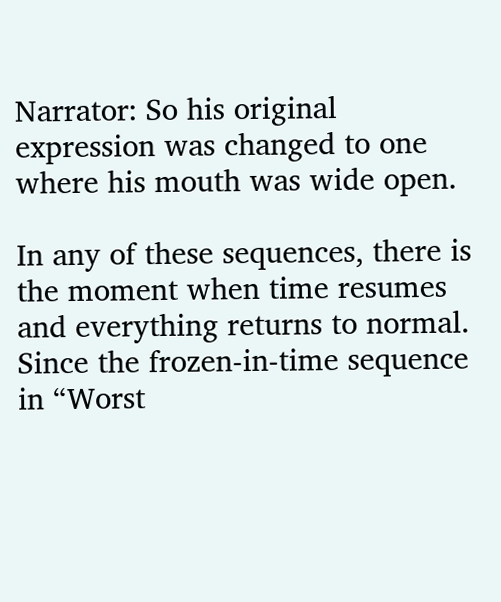Narrator: So his original expression was changed to one where his mouth was wide open.

In any of these sequences, there is the moment when time resumes and everything returns to normal. Since the frozen-in-time sequence in “Worst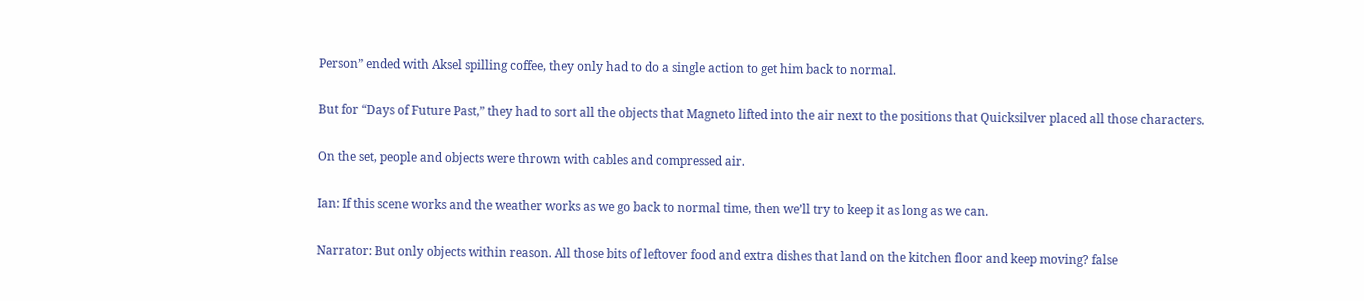Person” ended with Aksel spilling coffee, they only had to do a single action to get him back to normal.

But for “Days of Future Past,” they had to sort all the objects that Magneto lifted into the air next to the positions that Quicksilver placed all those characters.

On the set, people and objects were thrown with cables and compressed air.

Ian: If this scene works and the weather works as we go back to normal time, then we’ll try to keep it as long as we can.

Narrator: But only objects within reason. All those bits of leftover food and extra dishes that land on the kitchen floor and keep moving? false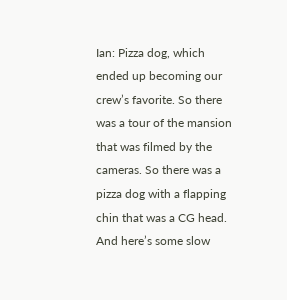Ian: Pizza dog, which ended up becoming our crew’s favorite. So there was a tour of the mansion that was filmed by the cameras. So there was a pizza dog with a flapping chin that was a CG head. And here’s some slow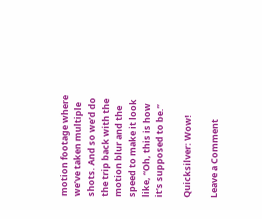motion footage where we’ve taken multiple shots. And so we’d do the trip back with the motion blur and the speed to make it look like, “Oh, this is how it’s supposed to be.”

Quicksilver: Wow!

Leave a Comment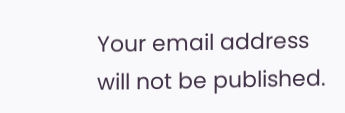Your email address will not be published.